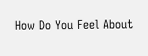How Do You Feel About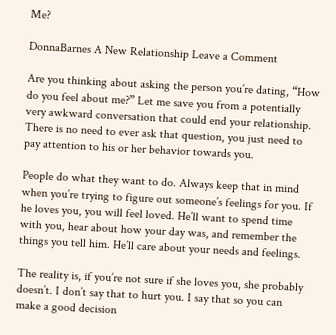Me?

DonnaBarnes A New Relationship Leave a Comment

Are you thinking about asking the person you’re dating, “How do you feel about me?” Let me save you from a potentially very awkward conversation that could end your relationship. There is no need to ever ask that question, you just need to pay attention to his or her behavior towards you.

People do what they want to do. Always keep that in mind when you’re trying to figure out someone’s feelings for you. If he loves you, you will feel loved. He’ll want to spend time with you, hear about how your day was, and remember the things you tell him. He’ll care about your needs and feelings.

The reality is, if you’re not sure if she loves you, she probably doesn’t. I don’t say that to hurt you. I say that so you can make a good decision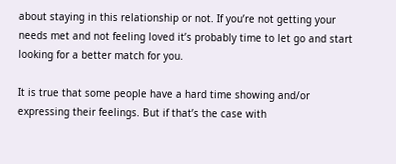about staying in this relationship or not. If you’re not getting your needs met and not feeling loved it’s probably time to let go and start looking for a better match for you.

It is true that some people have a hard time showing and/or expressing their feelings. But if that’s the case with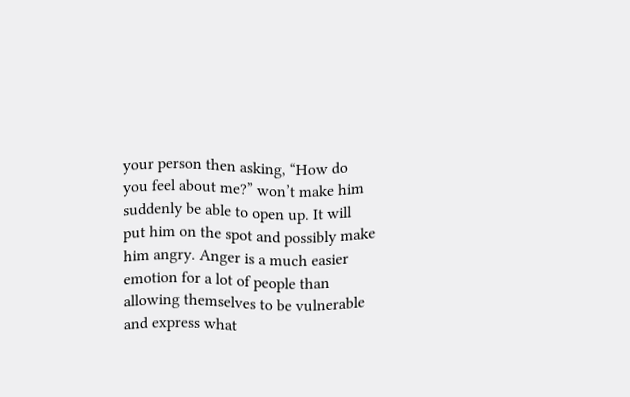your person then asking, “How do you feel about me?” won’t make him suddenly be able to open up. It will put him on the spot and possibly make him angry. Anger is a much easier emotion for a lot of people than allowing themselves to be vulnerable and express what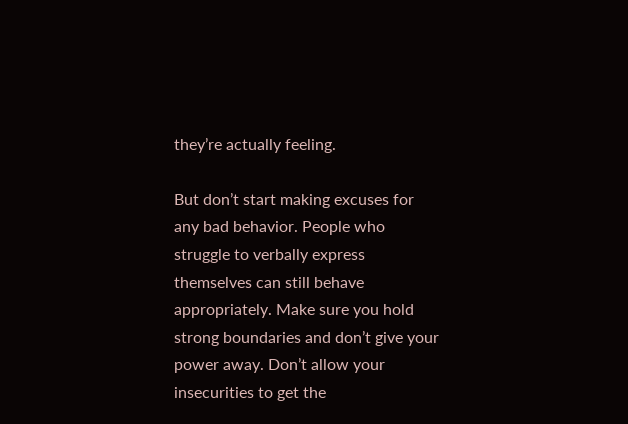they’re actually feeling.

But don’t start making excuses for any bad behavior. People who struggle to verbally express themselves can still behave appropriately. Make sure you hold strong boundaries and don’t give your power away. Don’t allow your insecurities to get the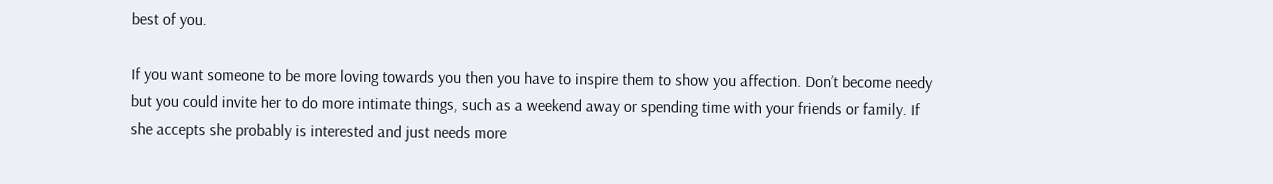best of you.

If you want someone to be more loving towards you then you have to inspire them to show you affection. Don’t become needy but you could invite her to do more intimate things, such as a weekend away or spending time with your friends or family. If she accepts she probably is interested and just needs more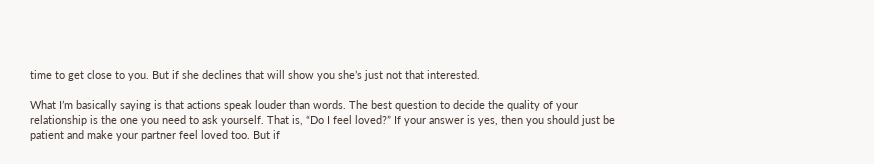time to get close to you. But if she declines that will show you she’s just not that interested.

What I’m basically saying is that actions speak louder than words. The best question to decide the quality of your relationship is the one you need to ask yourself. That is, “Do I feel loved?” If your answer is yes, then you should just be patient and make your partner feel loved too. But if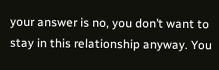your answer is no, you don’t want to stay in this relationship anyway. You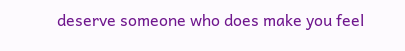deserve someone who does make you feel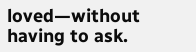loved—without having to ask.